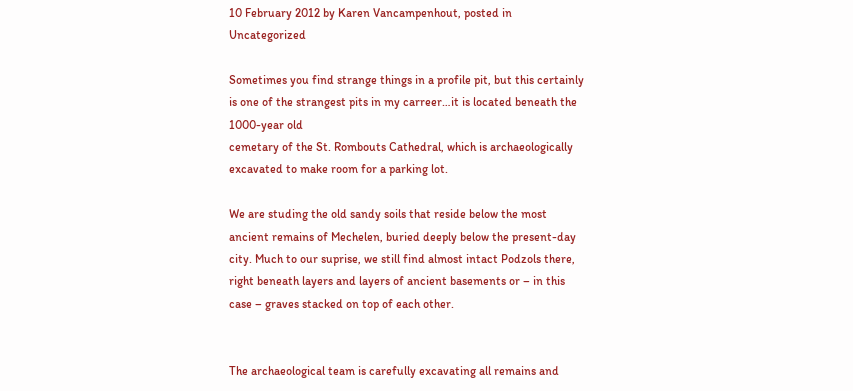10 February 2012 by Karen Vancampenhout, posted in Uncategorized

Sometimes you find strange things in a profile pit, but this certainly is one of the strangest pits in my carreer…it is located beneath the 1000-year old
cemetary of the St. Rombouts Cathedral, which is archaeologically excavated to make room for a parking lot.

We are studing the old sandy soils that reside below the most ancient remains of Mechelen, buried deeply below the present-day city. Much to our suprise, we still find almost intact Podzols there, right beneath layers and layers of ancient basements or – in this case – graves stacked on top of each other.


The archaeological team is carefully excavating all remains and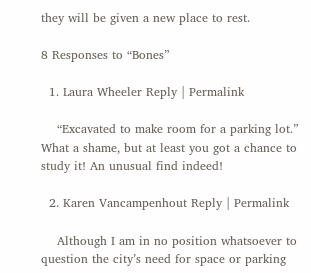they will be given a new place to rest.

8 Responses to “Bones”

  1. Laura Wheeler Reply | Permalink

    “Excavated to make room for a parking lot.” What a shame, but at least you got a chance to study it! An unusual find indeed!

  2. Karen Vancampenhout Reply | Permalink

    Although I am in no position whatsoever to question the city’s need for space or parking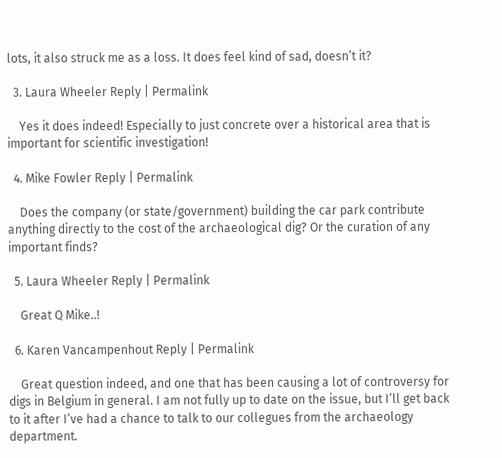lots, it also struck me as a loss. It does feel kind of sad, doesn’t it?

  3. Laura Wheeler Reply | Permalink

    Yes it does indeed! Especially to just concrete over a historical area that is important for scientific investigation!

  4. Mike Fowler Reply | Permalink

    Does the company (or state/government) building the car park contribute anything directly to the cost of the archaeological dig? Or the curation of any important finds?

  5. Laura Wheeler Reply | Permalink

    Great Q Mike..!

  6. Karen Vancampenhout Reply | Permalink

    Great question indeed, and one that has been causing a lot of controversy for digs in Belgium in general. I am not fully up to date on the issue, but I’ll get back to it after I’ve had a chance to talk to our collegues from the archaeology department.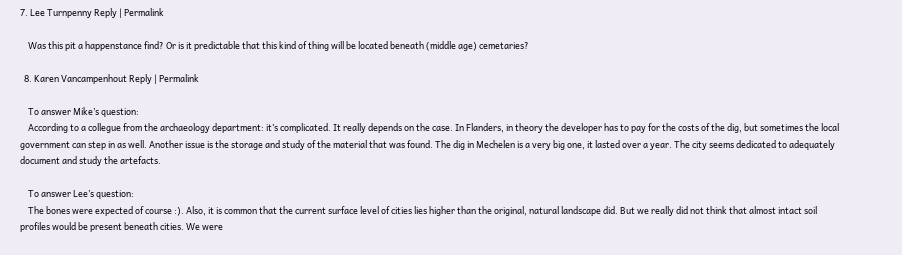7. Lee Turnpenny Reply | Permalink

    Was this pit a happenstance find? Or is it predictable that this kind of thing will be located beneath (middle age) cemetaries?

  8. Karen Vancampenhout Reply | Permalink

    To answer Mike’s question:
    According to a collegue from the archaeology department: it’s complicated. It really depends on the case. In Flanders, in theory the developer has to pay for the costs of the dig, but sometimes the local government can step in as well. Another issue is the storage and study of the material that was found. The dig in Mechelen is a very big one, it lasted over a year. The city seems dedicated to adequately document and study the artefacts.

    To answer Lee’s question:
    The bones were expected of course :). Also, it is common that the current surface level of cities lies higher than the original, natural landscape did. But we really did not think that almost intact soil profiles would be present beneath cities. We were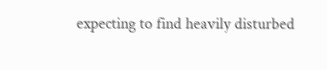expecting to find heavily disturbed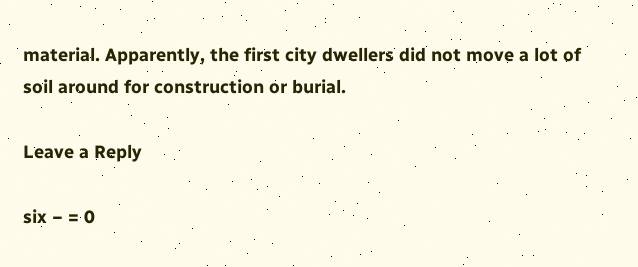material. Apparently, the first city dwellers did not move a lot of soil around for construction or burial.

Leave a Reply

six − = 0